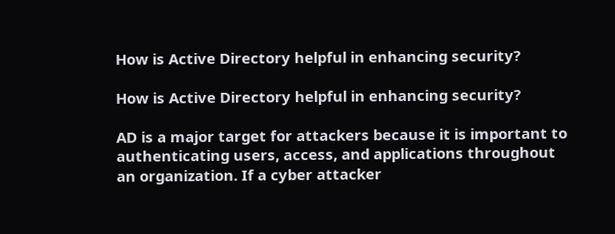How is Active Directory helpful in enhancing security?

How is Active Directory helpful in enhancing security?

AD is a major target for attackers because it is important to authenticating users, access, and applications throughout an organization. If a cyber attacker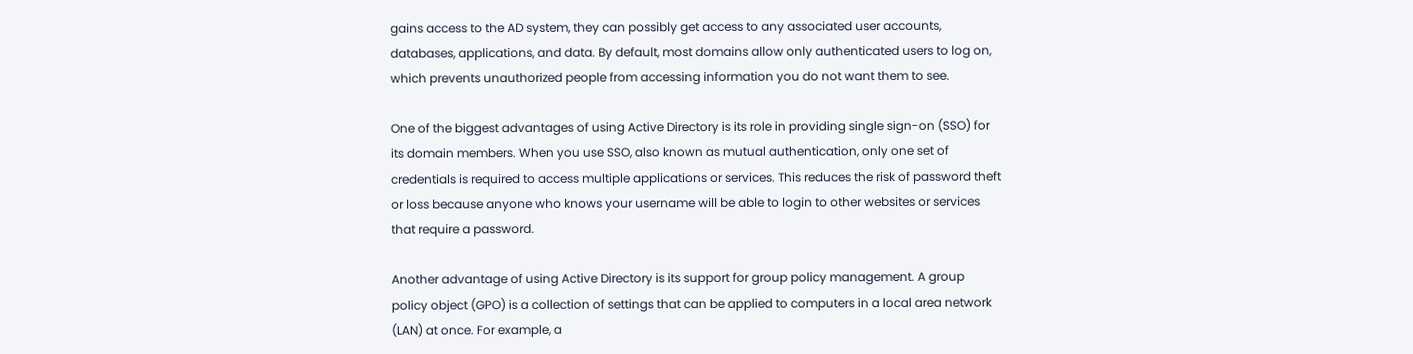gains access to the AD system, they can possibly get access to any associated user accounts, databases, applications, and data. By default, most domains allow only authenticated users to log on, which prevents unauthorized people from accessing information you do not want them to see.

One of the biggest advantages of using Active Directory is its role in providing single sign-on (SSO) for its domain members. When you use SSO, also known as mutual authentication, only one set of credentials is required to access multiple applications or services. This reduces the risk of password theft or loss because anyone who knows your username will be able to login to other websites or services that require a password.

Another advantage of using Active Directory is its support for group policy management. A group policy object (GPO) is a collection of settings that can be applied to computers in a local area network (LAN) at once. For example, a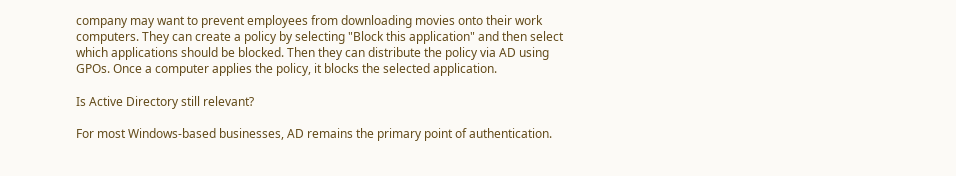company may want to prevent employees from downloading movies onto their work computers. They can create a policy by selecting "Block this application" and then select which applications should be blocked. Then they can distribute the policy via AD using GPOs. Once a computer applies the policy, it blocks the selected application.

Is Active Directory still relevant?

For most Windows-based businesses, AD remains the primary point of authentication.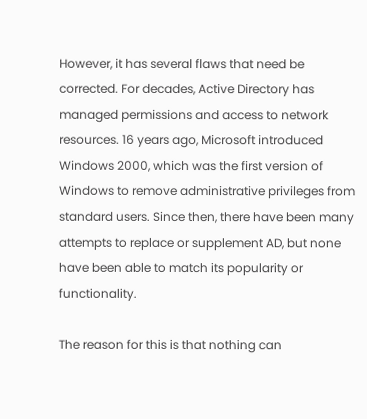However, it has several flaws that need be corrected. For decades, Active Directory has managed permissions and access to network resources. 16 years ago, Microsoft introduced Windows 2000, which was the first version of Windows to remove administrative privileges from standard users. Since then, there have been many attempts to replace or supplement AD, but none have been able to match its popularity or functionality.

The reason for this is that nothing can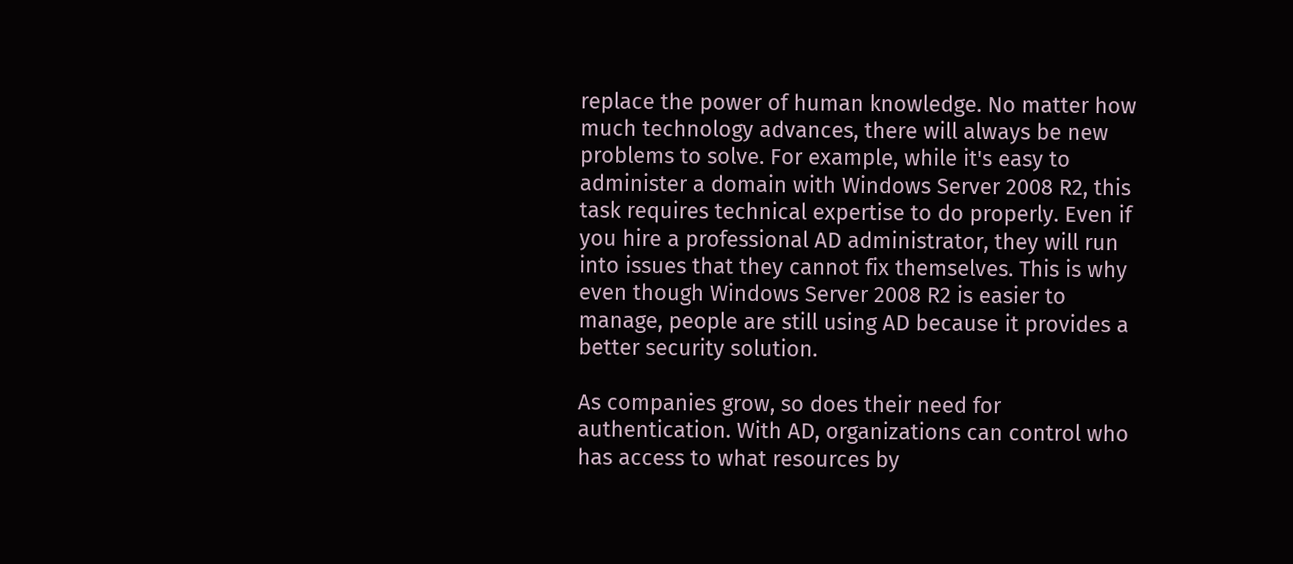replace the power of human knowledge. No matter how much technology advances, there will always be new problems to solve. For example, while it's easy to administer a domain with Windows Server 2008 R2, this task requires technical expertise to do properly. Even if you hire a professional AD administrator, they will run into issues that they cannot fix themselves. This is why even though Windows Server 2008 R2 is easier to manage, people are still using AD because it provides a better security solution.

As companies grow, so does their need for authentication. With AD, organizations can control who has access to what resources by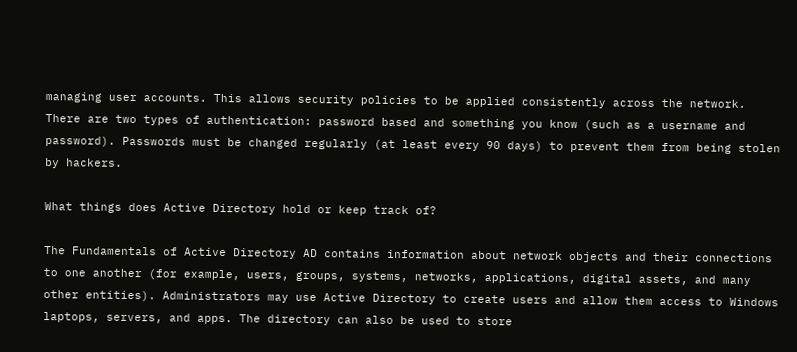managing user accounts. This allows security policies to be applied consistently across the network. There are two types of authentication: password based and something you know (such as a username and password). Passwords must be changed regularly (at least every 90 days) to prevent them from being stolen by hackers.

What things does Active Directory hold or keep track of?

The Fundamentals of Active Directory AD contains information about network objects and their connections to one another (for example, users, groups, systems, networks, applications, digital assets, and many other entities). Administrators may use Active Directory to create users and allow them access to Windows laptops, servers, and apps. The directory can also be used to store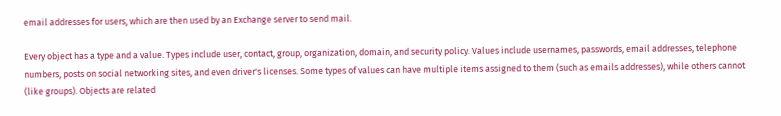email addresses for users, which are then used by an Exchange server to send mail.

Every object has a type and a value. Types include user, contact, group, organization, domain, and security policy. Values include usernames, passwords, email addresses, telephone numbers, posts on social networking sites, and even driver's licenses. Some types of values can have multiple items assigned to them (such as emails addresses), while others cannot (like groups). Objects are related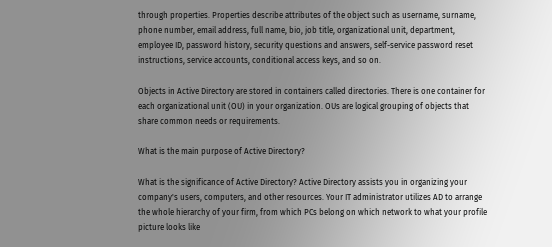through properties. Properties describe attributes of the object such as username, surname, phone number, email address, full name, bio, job title, organizational unit, department, employee ID, password history, security questions and answers, self-service password reset instructions, service accounts, conditional access keys, and so on.

Objects in Active Directory are stored in containers called directories. There is one container for each organizational unit (OU) in your organization. OUs are logical grouping of objects that share common needs or requirements.

What is the main purpose of Active Directory?

What is the significance of Active Directory? Active Directory assists you in organizing your company's users, computers, and other resources. Your IT administrator utilizes AD to arrange the whole hierarchy of your firm, from which PCs belong on which network to what your profile picture looks like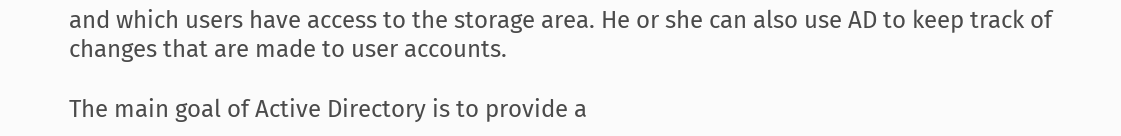and which users have access to the storage area. He or she can also use AD to keep track of changes that are made to user accounts.

The main goal of Active Directory is to provide a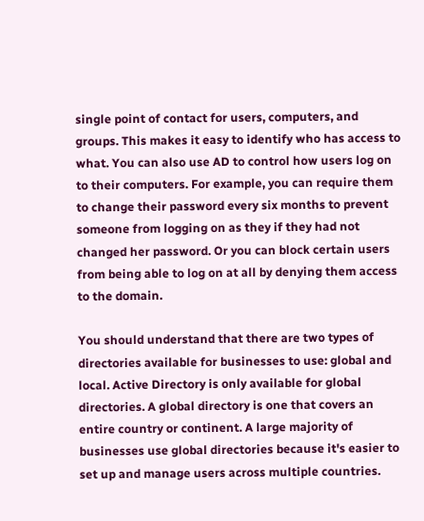single point of contact for users, computers, and groups. This makes it easy to identify who has access to what. You can also use AD to control how users log on to their computers. For example, you can require them to change their password every six months to prevent someone from logging on as they if they had not changed her password. Or you can block certain users from being able to log on at all by denying them access to the domain.

You should understand that there are two types of directories available for businesses to use: global and local. Active Directory is only available for global directories. A global directory is one that covers an entire country or continent. A large majority of businesses use global directories because it's easier to set up and manage users across multiple countries.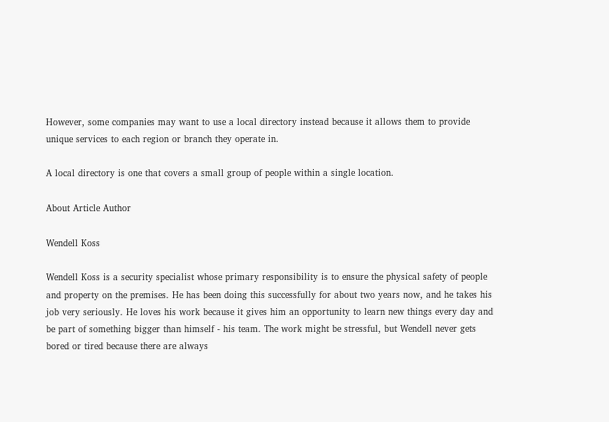However, some companies may want to use a local directory instead because it allows them to provide unique services to each region or branch they operate in.

A local directory is one that covers a small group of people within a single location.

About Article Author

Wendell Koss

Wendell Koss is a security specialist whose primary responsibility is to ensure the physical safety of people and property on the premises. He has been doing this successfully for about two years now, and he takes his job very seriously. He loves his work because it gives him an opportunity to learn new things every day and be part of something bigger than himself - his team. The work might be stressful, but Wendell never gets bored or tired because there are always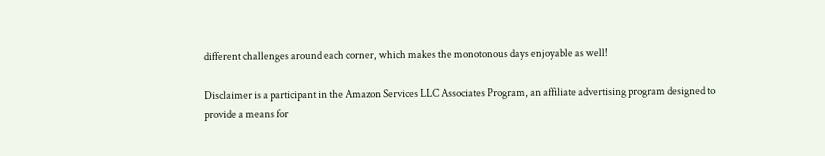different challenges around each corner, which makes the monotonous days enjoyable as well!

Disclaimer is a participant in the Amazon Services LLC Associates Program, an affiliate advertising program designed to provide a means for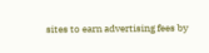sites to earn advertising fees by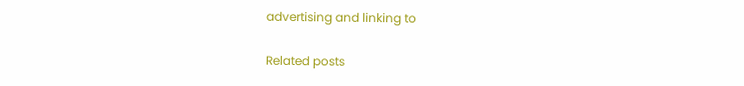advertising and linking to

Related posts